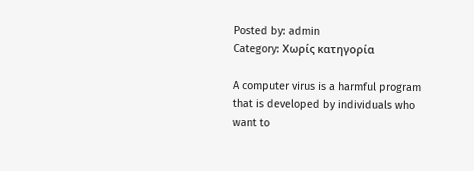Posted by: admin
Category: Χωρίς κατηγορία

A computer virus is a harmful program that is developed by individuals who want to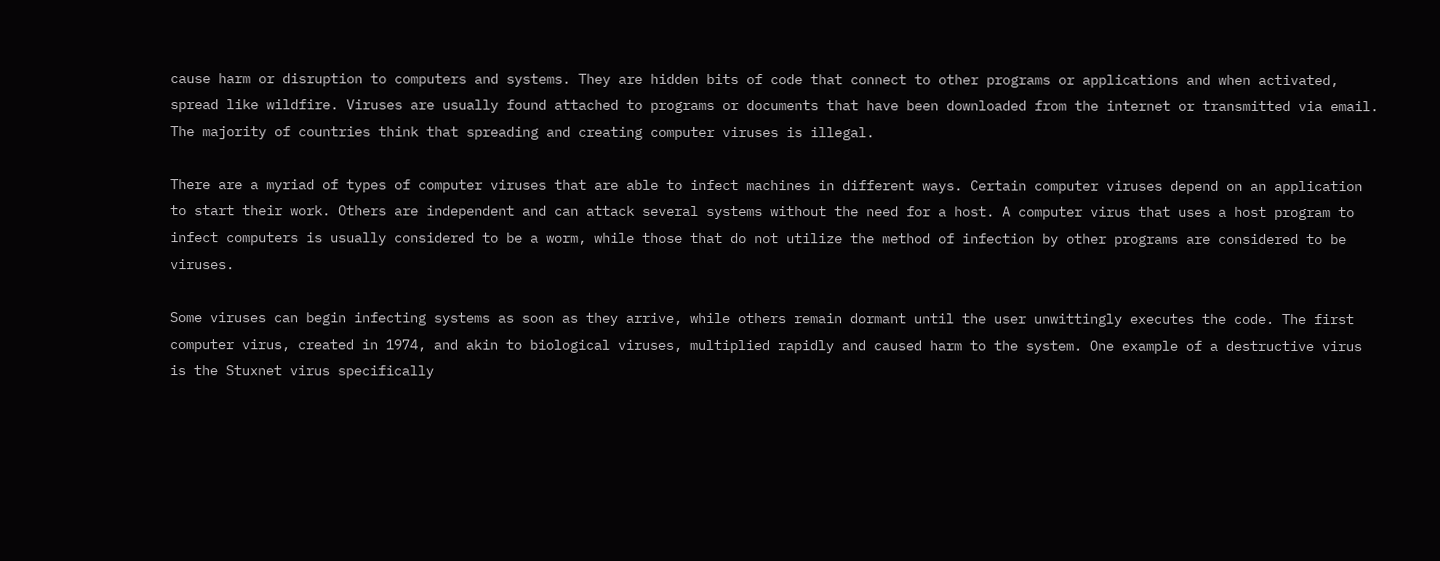cause harm or disruption to computers and systems. They are hidden bits of code that connect to other programs or applications and when activated, spread like wildfire. Viruses are usually found attached to programs or documents that have been downloaded from the internet or transmitted via email. The majority of countries think that spreading and creating computer viruses is illegal.

There are a myriad of types of computer viruses that are able to infect machines in different ways. Certain computer viruses depend on an application to start their work. Others are independent and can attack several systems without the need for a host. A computer virus that uses a host program to infect computers is usually considered to be a worm, while those that do not utilize the method of infection by other programs are considered to be viruses.

Some viruses can begin infecting systems as soon as they arrive, while others remain dormant until the user unwittingly executes the code. The first computer virus, created in 1974, and akin to biological viruses, multiplied rapidly and caused harm to the system. One example of a destructive virus is the Stuxnet virus specifically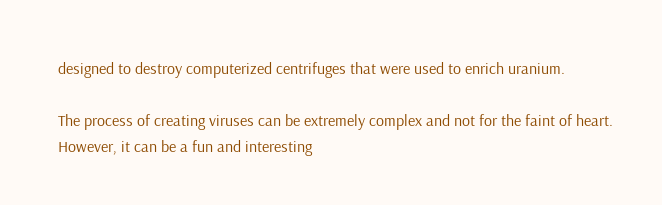designed to destroy computerized centrifuges that were used to enrich uranium.

The process of creating viruses can be extremely complex and not for the faint of heart. However, it can be a fun and interesting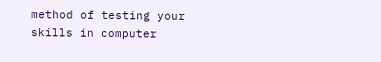method of testing your skills in computer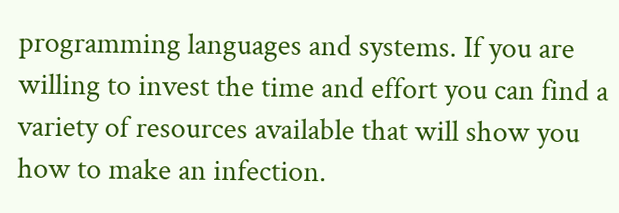programming languages and systems. If you are willing to invest the time and effort you can find a variety of resources available that will show you how to make an infection.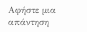Αφήστε μια απάντηση